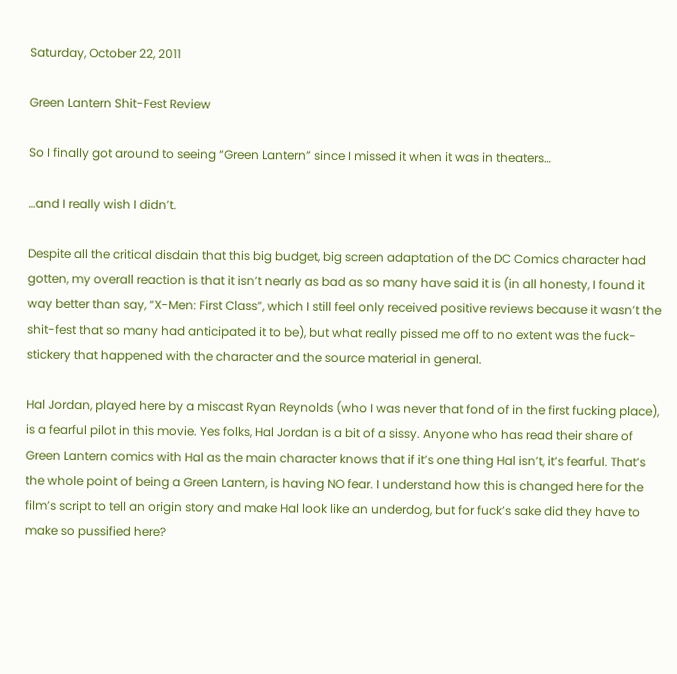Saturday, October 22, 2011

Green Lantern Shit-Fest Review

So I finally got around to seeing “Green Lantern” since I missed it when it was in theaters…

…and I really wish I didn’t.

Despite all the critical disdain that this big budget, big screen adaptation of the DC Comics character had gotten, my overall reaction is that it isn’t nearly as bad as so many have said it is (in all honesty, I found it way better than say, “X-Men: First Class”, which I still feel only received positive reviews because it wasn’t the shit-fest that so many had anticipated it to be), but what really pissed me off to no extent was the fuck-stickery that happened with the character and the source material in general.

Hal Jordan, played here by a miscast Ryan Reynolds (who I was never that fond of in the first fucking place), is a fearful pilot in this movie. Yes folks, Hal Jordan is a bit of a sissy. Anyone who has read their share of Green Lantern comics with Hal as the main character knows that if it’s one thing Hal isn’t, it’s fearful. That’s the whole point of being a Green Lantern, is having NO fear. I understand how this is changed here for the film’s script to tell an origin story and make Hal look like an underdog, but for fuck’s sake did they have to make so pussified here?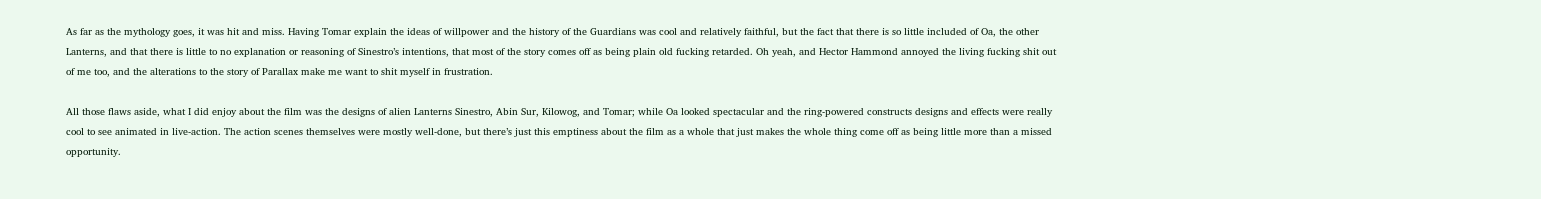As far as the mythology goes, it was hit and miss. Having Tomar explain the ideas of willpower and the history of the Guardians was cool and relatively faithful, but the fact that there is so little included of Oa, the other Lanterns, and that there is little to no explanation or reasoning of Sinestro’s intentions, that most of the story comes off as being plain old fucking retarded. Oh yeah, and Hector Hammond annoyed the living fucking shit out of me too, and the alterations to the story of Parallax make me want to shit myself in frustration.

All those flaws aside, what I did enjoy about the film was the designs of alien Lanterns Sinestro, Abin Sur, Kilowog, and Tomar; while Oa looked spectacular and the ring-powered constructs designs and effects were really cool to see animated in live-action. The action scenes themselves were mostly well-done, but there’s just this emptiness about the film as a whole that just makes the whole thing come off as being little more than a missed opportunity.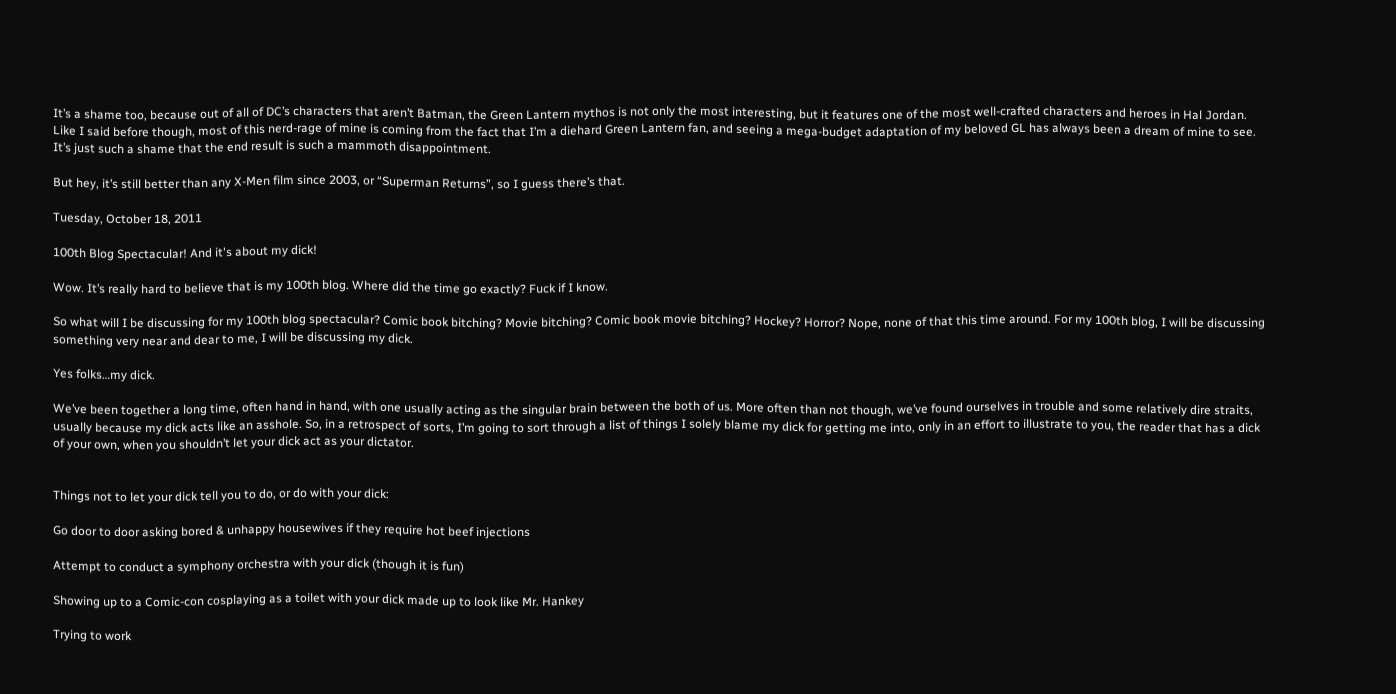It’s a shame too, because out of all of DC’s characters that aren’t Batman, the Green Lantern mythos is not only the most interesting, but it features one of the most well-crafted characters and heroes in Hal Jordan. Like I said before though, most of this nerd-rage of mine is coming from the fact that I’m a diehard Green Lantern fan, and seeing a mega-budget adaptation of my beloved GL has always been a dream of mine to see. It’s just such a shame that the end result is such a mammoth disappointment.

But hey, it’s still better than any X-Men film since 2003, or “Superman Returns”, so I guess there’s that.

Tuesday, October 18, 2011

100th Blog Spectacular! And it's about my dick!

Wow. It’s really hard to believe that is my 100th blog. Where did the time go exactly? Fuck if I know.

So what will I be discussing for my 100th blog spectacular? Comic book bitching? Movie bitching? Comic book movie bitching? Hockey? Horror? Nope, none of that this time around. For my 100th blog, I will be discussing something very near and dear to me, I will be discussing my dick.

Yes folks…my dick.

We’ve been together a long time, often hand in hand, with one usually acting as the singular brain between the both of us. More often than not though, we’ve found ourselves in trouble and some relatively dire straits, usually because my dick acts like an asshole. So, in a retrospect of sorts, I’m going to sort through a list of things I solely blame my dick for getting me into, only in an effort to illustrate to you, the reader that has a dick of your own, when you shouldn’t let your dick act as your dictator.


Things not to let your dick tell you to do, or do with your dick:

Go door to door asking bored & unhappy housewives if they require hot beef injections

Attempt to conduct a symphony orchestra with your dick (though it is fun)

Showing up to a Comic-con cosplaying as a toilet with your dick made up to look like Mr. Hankey

Trying to work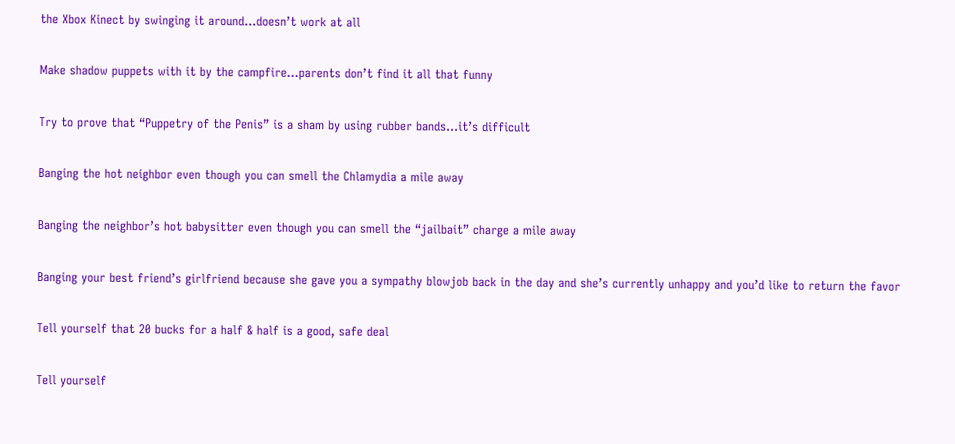the Xbox Kinect by swinging it around…doesn’t work at all

Make shadow puppets with it by the campfire…parents don’t find it all that funny

Try to prove that “Puppetry of the Penis” is a sham by using rubber bands…it’s difficult

Banging the hot neighbor even though you can smell the Chlamydia a mile away

Banging the neighbor’s hot babysitter even though you can smell the “jailbait” charge a mile away

Banging your best friend’s girlfriend because she gave you a sympathy blowjob back in the day and she’s currently unhappy and you’d like to return the favor

Tell yourself that 20 bucks for a half & half is a good, safe deal

Tell yourself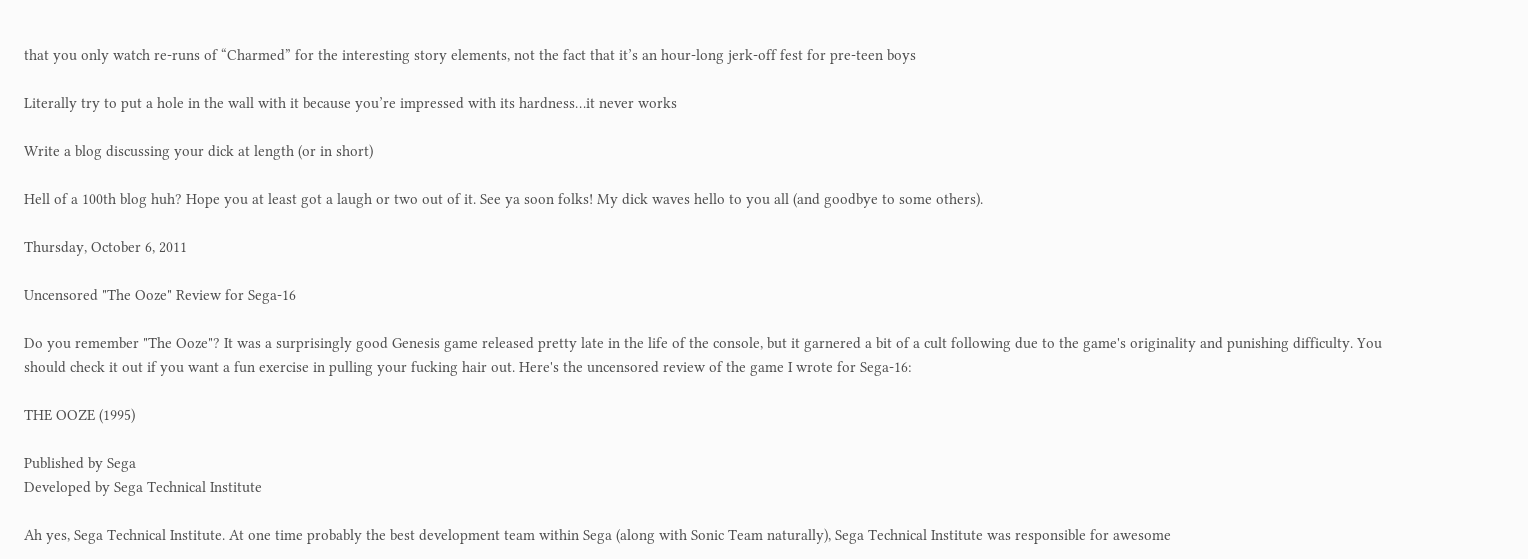that you only watch re-runs of “Charmed” for the interesting story elements, not the fact that it’s an hour-long jerk-off fest for pre-teen boys

Literally try to put a hole in the wall with it because you’re impressed with its hardness…it never works

Write a blog discussing your dick at length (or in short)

Hell of a 100th blog huh? Hope you at least got a laugh or two out of it. See ya soon folks! My dick waves hello to you all (and goodbye to some others).

Thursday, October 6, 2011

Uncensored "The Ooze" Review for Sega-16

Do you remember "The Ooze"? It was a surprisingly good Genesis game released pretty late in the life of the console, but it garnered a bit of a cult following due to the game's originality and punishing difficulty. You should check it out if you want a fun exercise in pulling your fucking hair out. Here's the uncensored review of the game I wrote for Sega-16:

THE OOZE (1995)

Published by Sega
Developed by Sega Technical Institute

Ah yes, Sega Technical Institute. At one time probably the best development team within Sega (along with Sonic Team naturally), Sega Technical Institute was responsible for awesome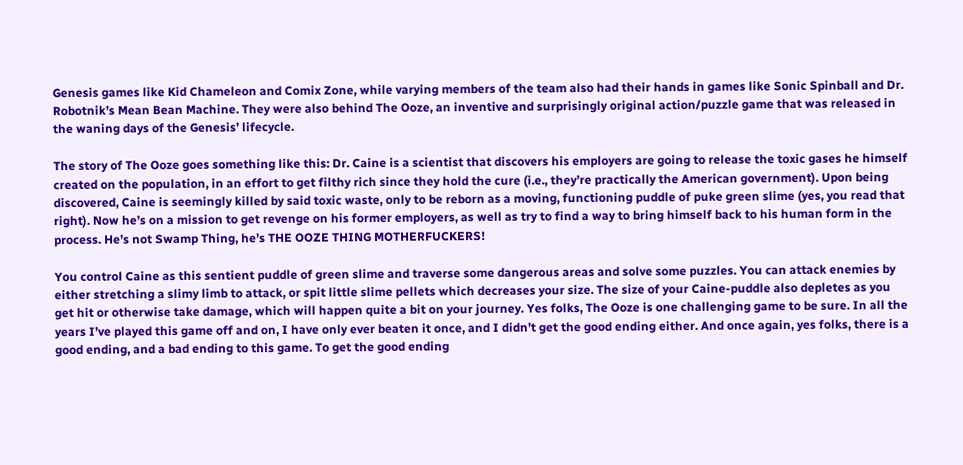Genesis games like Kid Chameleon and Comix Zone, while varying members of the team also had their hands in games like Sonic Spinball and Dr. Robotnik’s Mean Bean Machine. They were also behind The Ooze, an inventive and surprisingly original action/puzzle game that was released in the waning days of the Genesis’ lifecycle.

The story of The Ooze goes something like this: Dr. Caine is a scientist that discovers his employers are going to release the toxic gases he himself created on the population, in an effort to get filthy rich since they hold the cure (i.e., they’re practically the American government). Upon being discovered, Caine is seemingly killed by said toxic waste, only to be reborn as a moving, functioning puddle of puke green slime (yes, you read that right). Now he’s on a mission to get revenge on his former employers, as well as try to find a way to bring himself back to his human form in the process. He’s not Swamp Thing, he’s THE OOZE THING MOTHERFUCKERS!

You control Caine as this sentient puddle of green slime and traverse some dangerous areas and solve some puzzles. You can attack enemies by either stretching a slimy limb to attack, or spit little slime pellets which decreases your size. The size of your Caine-puddle also depletes as you get hit or otherwise take damage, which will happen quite a bit on your journey. Yes folks, The Ooze is one challenging game to be sure. In all the years I’ve played this game off and on, I have only ever beaten it once, and I didn’t get the good ending either. And once again, yes folks, there is a good ending, and a bad ending to this game. To get the good ending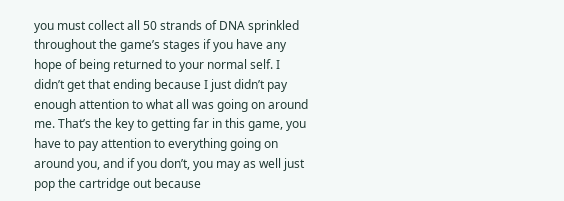you must collect all 50 strands of DNA sprinkled throughout the game’s stages if you have any hope of being returned to your normal self. I didn’t get that ending because I just didn’t pay enough attention to what all was going on around me. That’s the key to getting far in this game, you have to pay attention to everything going on around you, and if you don’t, you may as well just pop the cartridge out because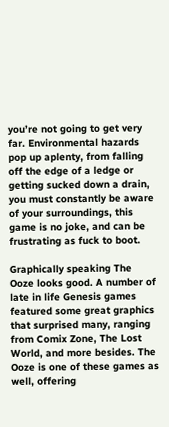you’re not going to get very far. Environmental hazards pop up aplenty, from falling off the edge of a ledge or getting sucked down a drain, you must constantly be aware of your surroundings, this game is no joke, and can be frustrating as fuck to boot.

Graphically speaking The Ooze looks good. A number of late in life Genesis games featured some great graphics that surprised many, ranging from Comix Zone, The Lost World, and more besides. The Ooze is one of these games as well, offering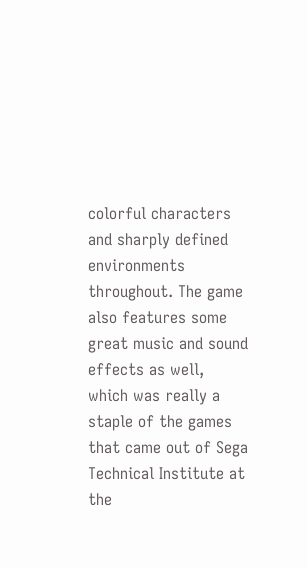colorful characters and sharply defined environments throughout. The game also features some great music and sound effects as well, which was really a staple of the games that came out of Sega Technical Institute at the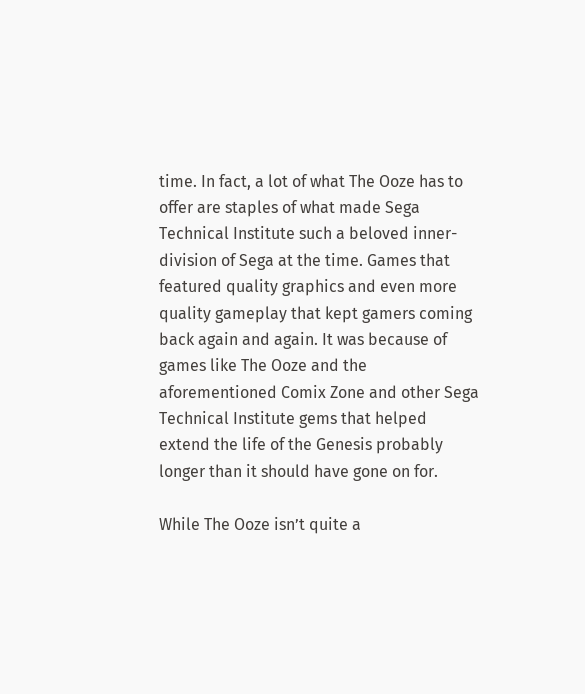time. In fact, a lot of what The Ooze has to offer are staples of what made Sega Technical Institute such a beloved inner-division of Sega at the time. Games that featured quality graphics and even more quality gameplay that kept gamers coming back again and again. It was because of games like The Ooze and the aforementioned Comix Zone and other Sega Technical Institute gems that helped extend the life of the Genesis probably longer than it should have gone on for.

While The Ooze isn’t quite a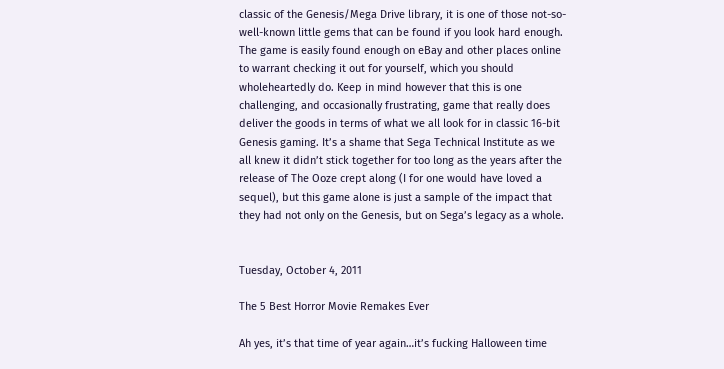classic of the Genesis/Mega Drive library, it is one of those not-so-well-known little gems that can be found if you look hard enough. The game is easily found enough on eBay and other places online to warrant checking it out for yourself, which you should wholeheartedly do. Keep in mind however that this is one challenging, and occasionally frustrating, game that really does deliver the goods in terms of what we all look for in classic 16-bit Genesis gaming. It’s a shame that Sega Technical Institute as we all knew it didn’t stick together for too long as the years after the release of The Ooze crept along (I for one would have loved a sequel), but this game alone is just a sample of the impact that they had not only on the Genesis, but on Sega’s legacy as a whole.


Tuesday, October 4, 2011

The 5 Best Horror Movie Remakes Ever

Ah yes, it’s that time of year again…it’s fucking Halloween time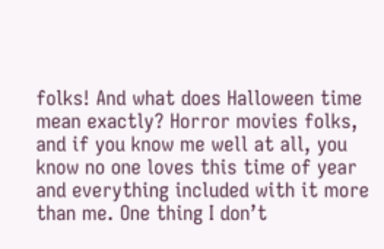folks! And what does Halloween time mean exactly? Horror movies folks, and if you know me well at all, you know no one loves this time of year and everything included with it more than me. One thing I don’t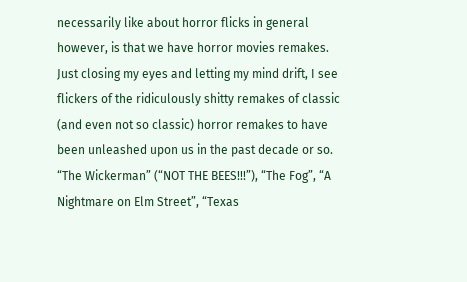necessarily like about horror flicks in general however, is that we have horror movies remakes. Just closing my eyes and letting my mind drift, I see flickers of the ridiculously shitty remakes of classic (and even not so classic) horror remakes to have been unleashed upon us in the past decade or so. “The Wickerman” (“NOT THE BEES!!!”), “The Fog”, “A Nightmare on Elm Street”, “Texas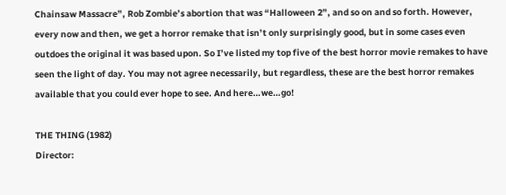Chainsaw Massacre”, Rob Zombie’s abortion that was “Halloween 2”, and so on and so forth. However, every now and then, we get a horror remake that isn’t only surprisingly good, but in some cases even outdoes the original it was based upon. So I’ve listed my top five of the best horror movie remakes to have seen the light of day. You may not agree necessarily, but regardless, these are the best horror remakes available that you could ever hope to see. And here…we…go!

THE THING (1982)
Director: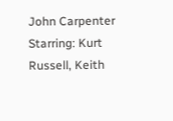John Carpenter
Starring: Kurt Russell, Keith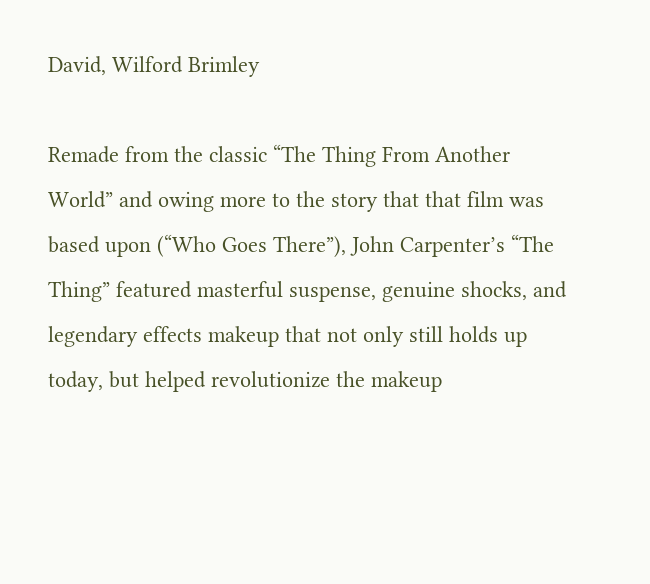David, Wilford Brimley

Remade from the classic “The Thing From Another World” and owing more to the story that that film was based upon (“Who Goes There”), John Carpenter’s “The Thing” featured masterful suspense, genuine shocks, and legendary effects makeup that not only still holds up today, but helped revolutionize the makeup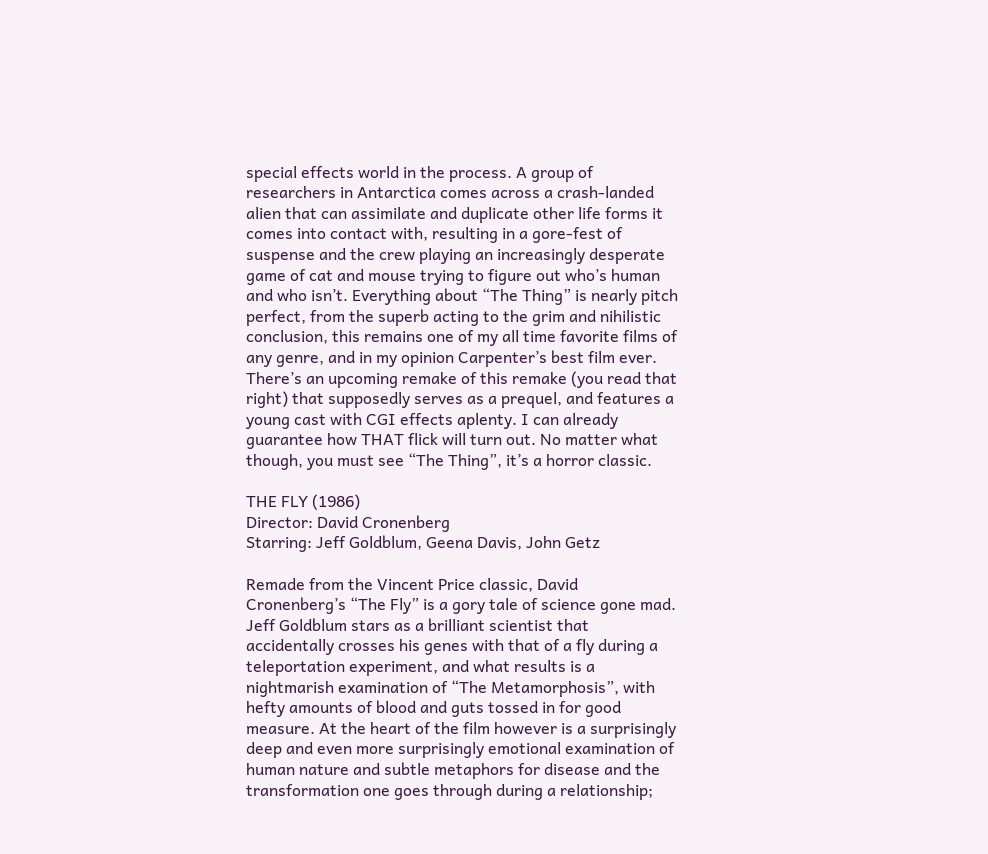special effects world in the process. A group of researchers in Antarctica comes across a crash-landed alien that can assimilate and duplicate other life forms it comes into contact with, resulting in a gore-fest of suspense and the crew playing an increasingly desperate game of cat and mouse trying to figure out who’s human and who isn’t. Everything about “The Thing” is nearly pitch perfect, from the superb acting to the grim and nihilistic conclusion, this remains one of my all time favorite films of any genre, and in my opinion Carpenter’s best film ever. There’s an upcoming remake of this remake (you read that right) that supposedly serves as a prequel, and features a young cast with CGI effects aplenty. I can already guarantee how THAT flick will turn out. No matter what though, you must see “The Thing”, it’s a horror classic.

THE FLY (1986)
Director: David Cronenberg
Starring: Jeff Goldblum, Geena Davis, John Getz

Remade from the Vincent Price classic, David Cronenberg’s “The Fly” is a gory tale of science gone mad. Jeff Goldblum stars as a brilliant scientist that accidentally crosses his genes with that of a fly during a teleportation experiment, and what results is a nightmarish examination of “The Metamorphosis”, with hefty amounts of blood and guts tossed in for good measure. At the heart of the film however is a surprisingly deep and even more surprisingly emotional examination of human nature and subtle metaphors for disease and the transformation one goes through during a relationship;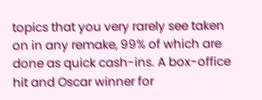topics that you very rarely see taken on in any remake, 99% of which are done as quick cash-ins. A box-office hit and Oscar winner for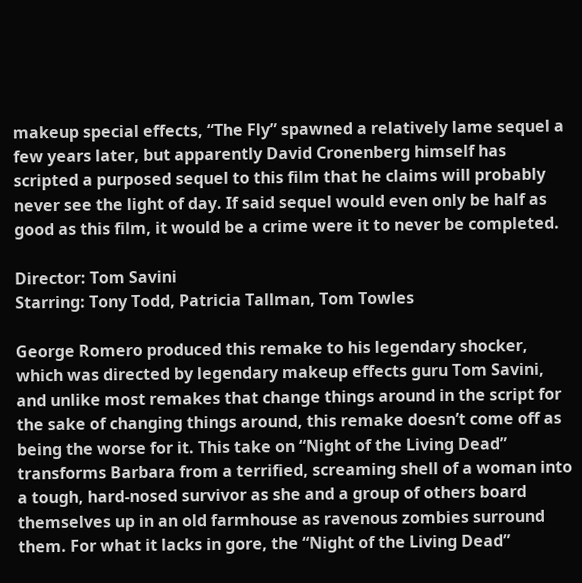makeup special effects, “The Fly” spawned a relatively lame sequel a few years later, but apparently David Cronenberg himself has scripted a purposed sequel to this film that he claims will probably never see the light of day. If said sequel would even only be half as good as this film, it would be a crime were it to never be completed.

Director: Tom Savini
Starring: Tony Todd, Patricia Tallman, Tom Towles

George Romero produced this remake to his legendary shocker, which was directed by legendary makeup effects guru Tom Savini, and unlike most remakes that change things around in the script for the sake of changing things around, this remake doesn’t come off as being the worse for it. This take on “Night of the Living Dead” transforms Barbara from a terrified, screaming shell of a woman into a tough, hard-nosed survivor as she and a group of others board themselves up in an old farmhouse as ravenous zombies surround them. For what it lacks in gore, the “Night of the Living Dead”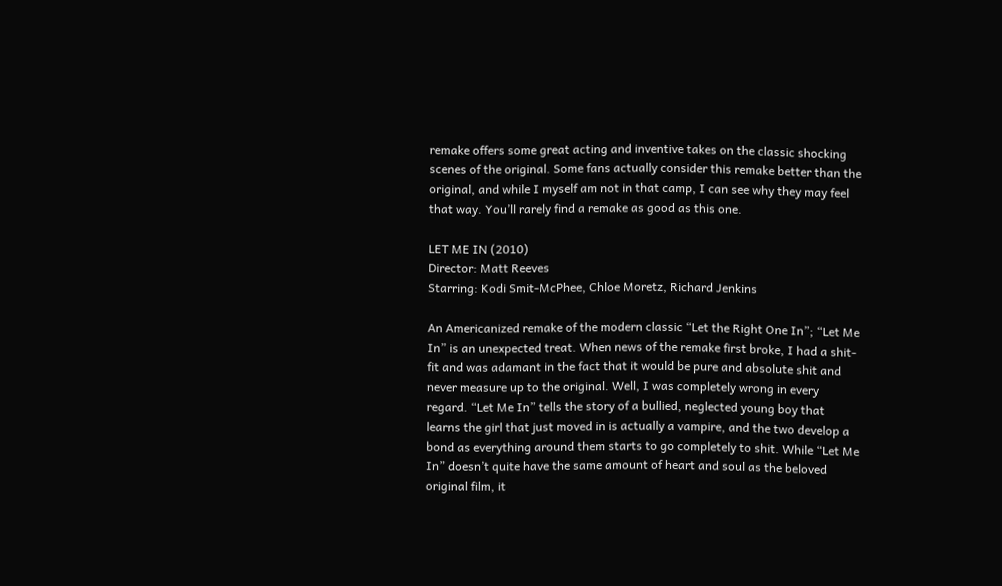remake offers some great acting and inventive takes on the classic shocking scenes of the original. Some fans actually consider this remake better than the original, and while I myself am not in that camp, I can see why they may feel that way. You’ll rarely find a remake as good as this one.

LET ME IN (2010)
Director: Matt Reeves
Starring: Kodi Smit-McPhee, Chloe Moretz, Richard Jenkins

An Americanized remake of the modern classic “Let the Right One In”; “Let Me In” is an unexpected treat. When news of the remake first broke, I had a shit-fit and was adamant in the fact that it would be pure and absolute shit and never measure up to the original. Well, I was completely wrong in every regard. “Let Me In” tells the story of a bullied, neglected young boy that learns the girl that just moved in is actually a vampire, and the two develop a bond as everything around them starts to go completely to shit. While “Let Me In” doesn’t quite have the same amount of heart and soul as the beloved original film, it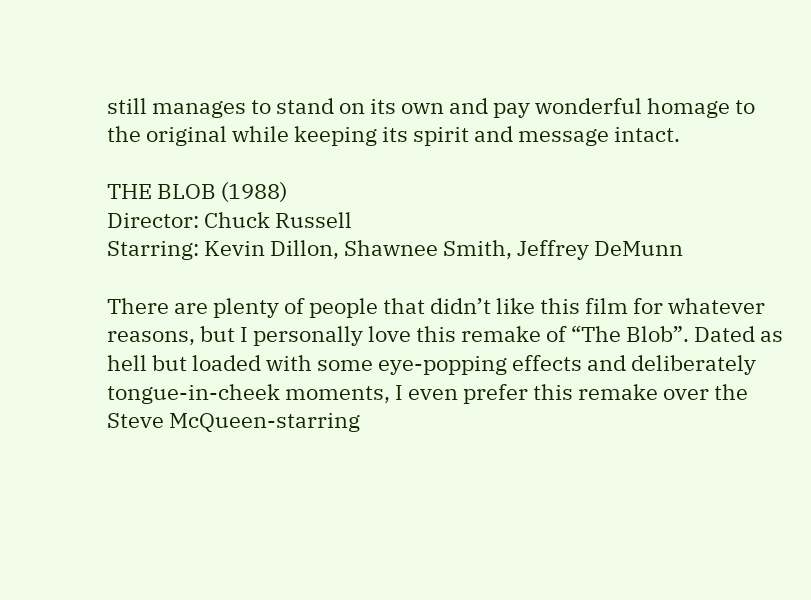still manages to stand on its own and pay wonderful homage to the original while keeping its spirit and message intact.

THE BLOB (1988)
Director: Chuck Russell
Starring: Kevin Dillon, Shawnee Smith, Jeffrey DeMunn

There are plenty of people that didn’t like this film for whatever reasons, but I personally love this remake of “The Blob”. Dated as hell but loaded with some eye-popping effects and deliberately tongue-in-cheek moments, I even prefer this remake over the Steve McQueen-starring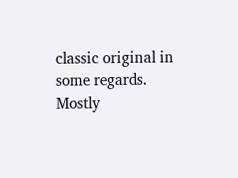classic original in some regards. Mostly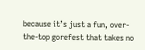because it’s just a fun, over-the-top gorefest that takes no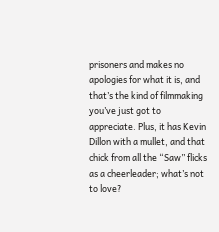prisoners and makes no apologies for what it is, and that’s the kind of filmmaking you’ve just got to appreciate. Plus, it has Kevin Dillon with a mullet, and that chick from all the “Saw” flicks as a cheerleader; what’s not to love?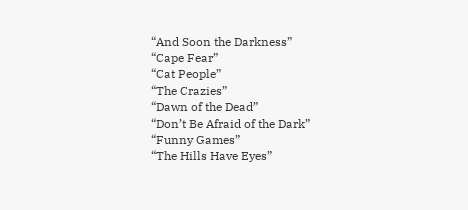“And Soon the Darkness”
“Cape Fear”
“Cat People”
“The Crazies”
“Dawn of the Dead”
“Don’t Be Afraid of the Dark”
“Funny Games”
“The Hills Have Eyes”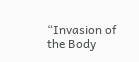“Invasion of the Body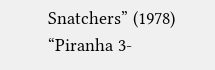Snatchers” (1978)
“Piranha 3-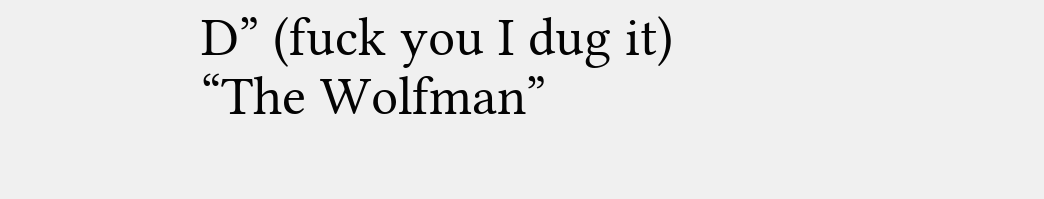D” (fuck you I dug it)
“The Wolfman”